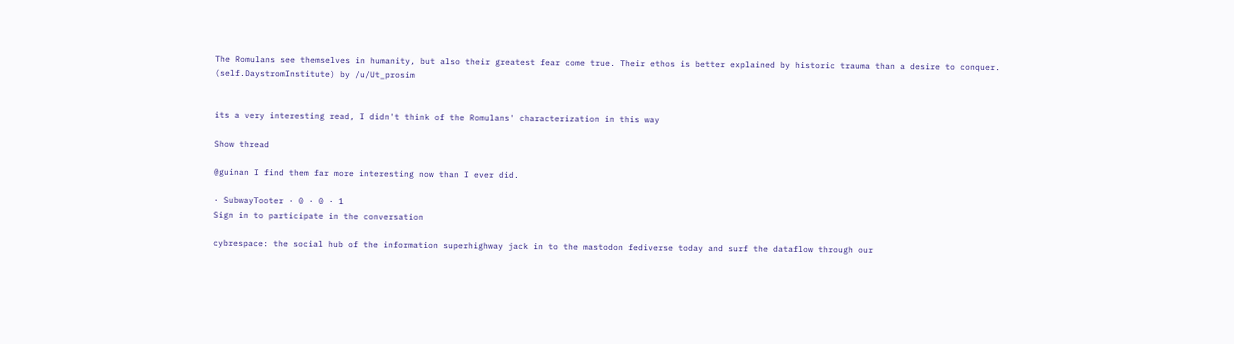The Romulans see themselves in humanity, but also their greatest fear come true. Their ethos is better explained by historic trauma than a desire to conquer. (self.DaystromInstitute) by /u/Ut_prosim


its a very interesting read, I didn't think of the Romulans' characterization in this way

Show thread

@guinan I find them far more interesting now than I ever did.

· SubwayTooter · 0 · 0 · 1
Sign in to participate in the conversation

cybrespace: the social hub of the information superhighway jack in to the mastodon fediverse today and surf the dataflow through our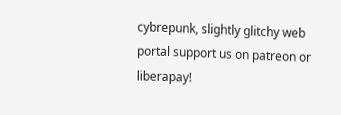cybrepunk, slightly glitchy web portal support us on patreon or liberapay!